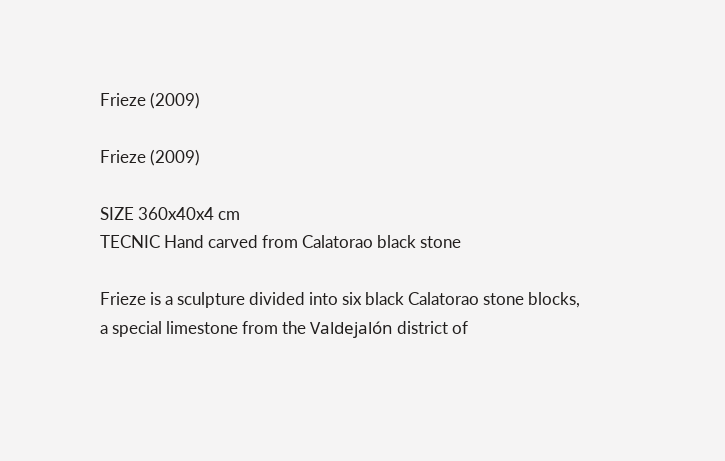Frieze (2009)

Frieze (2009)

SIZE 360x40x4 cm
TECNIC Hand carved from Calatorao black stone

Frieze is a sculpture divided into six black Calatorao stone blocks, a special limestone from the Valdejalón district of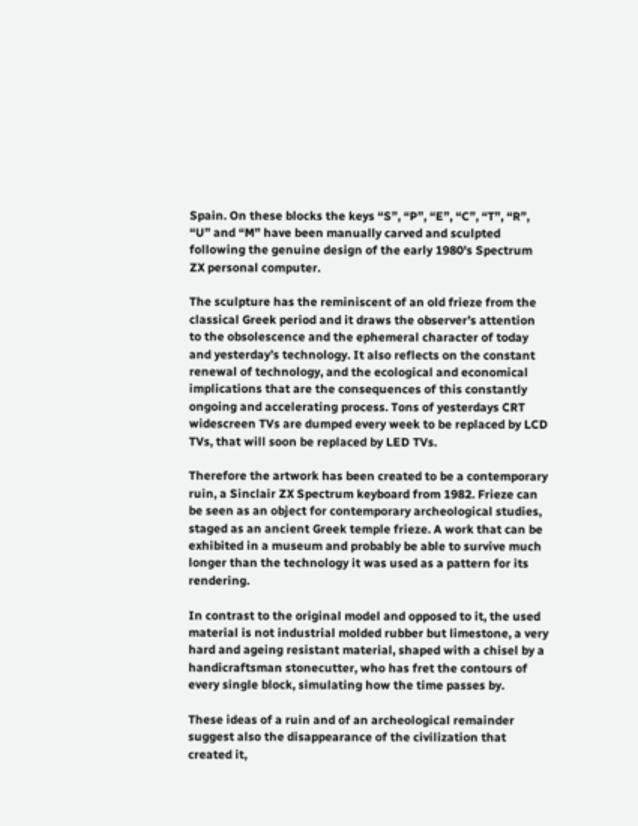Spain. On these blocks the keys “S”, “P”, “E”, “C”, “T”, “R”, “U” and “M” have been manually carved and sculpted following the genuine design of the early 1980's Spectrum ZX personal computer.

The sculpture has the reminiscent of an old frieze from the classical Greek period and it draws the observer’s attention to the obsolescence and the ephemeral character of today and yesterday’s technology. It also reflects on the constant renewal of technology, and the ecological and economical implications that are the consequences of this constantly ongoing and accelerating process. Tons of yesterdays CRT widescreen TVs are dumped every week to be replaced by LCD TVs, that will soon be replaced by LED TVs.

Therefore the artwork has been created to be a contemporary ruin, a Sinclair ZX Spectrum keyboard from 1982. Frieze can be seen as an object for contemporary archeological studies, staged as an ancient Greek temple frieze. A work that can be exhibited in a museum and probably be able to survive much longer than the technology it was used as a pattern for its rendering.

In contrast to the original model and opposed to it, the used material is not industrial molded rubber but limestone, a very hard and ageing resistant material, shaped with a chisel by a handicraftsman stonecutter, who has fret the contours of every single block, simulating how the time passes by.

These ideas of a ruin and of an archeological remainder suggest also the disappearance of the civilization that created it,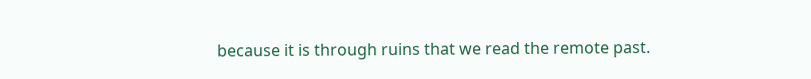because it is through ruins that we read the remote past.